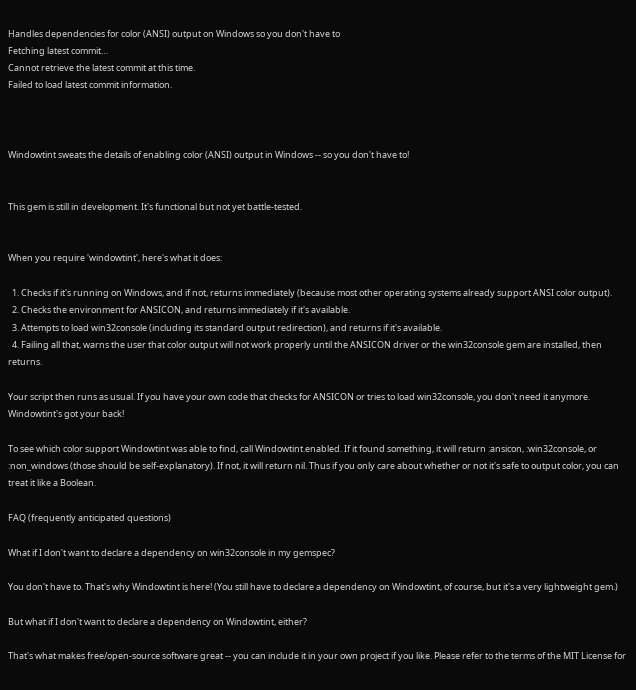Handles dependencies for color (ANSI) output on Windows so you don't have to
Fetching latest commit…
Cannot retrieve the latest commit at this time.
Failed to load latest commit information.



Windowtint sweats the details of enabling color (ANSI) output in Windows -- so you don't have to!


This gem is still in development. It's functional but not yet battle-tested.


When you require 'windowtint', here's what it does:

  1. Checks if it's running on Windows, and if not, returns immediately (because most other operating systems already support ANSI color output).
  2. Checks the environment for ANSICON, and returns immediately if it's available.
  3. Attempts to load win32console (including its standard output redirection), and returns if it's available.
  4. Failing all that, warns the user that color output will not work properly until the ANSICON driver or the win32console gem are installed, then returns.

Your script then runs as usual. If you have your own code that checks for ANSICON or tries to load win32console, you don't need it anymore. Windowtint's got your back!

To see which color support Windowtint was able to find, call Windowtint.enabled. If it found something, it will return :ansicon, :win32console, or :non_windows (those should be self-explanatory). If not, it will return nil. Thus if you only care about whether or not it's safe to output color, you can treat it like a Boolean.

FAQ (frequently anticipated questions)

What if I don't want to declare a dependency on win32console in my gemspec?

You don't have to. That's why Windowtint is here! (You still have to declare a dependency on Windowtint, of course, but it's a very lightweight gem.)

But what if I don't want to declare a dependency on Windowtint, either?

That's what makes free/open-source software great -- you can include it in your own project if you like. Please refer to the terms of the MIT License for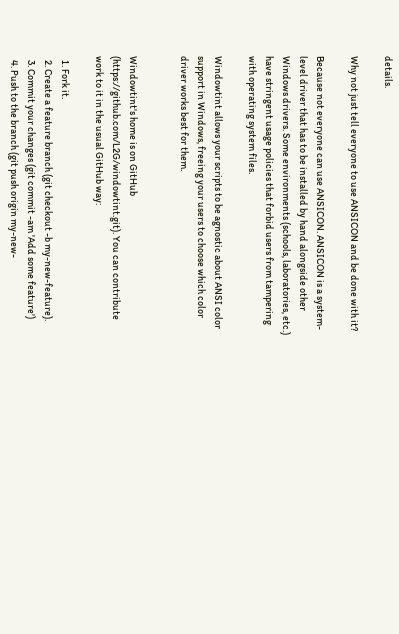details.

Why not just tell everyone to use ANSICON and be done with it?

Because not everyone can use ANSICON. ANSICON is a system-level driver that has to be installed by hand alongside other Windows drivers. Some environments (schools, laboratories, etc.) have stringent usage policies that forbid users from tampering with operating system files.

Windowtint allows your scripts to be agnostic about ANSI color support in Windows, freeing your users to choose which color driver works best for them.


Windowtint's home is on GitHub (https://github.com/L2G/windowtint.git). You can contribute work to it in the usual GitHub way:

  1. Fork it.
  2. Create a feature branch (git checkout -b my-new-feature).
  3. Commit your changes (git commit -am 'Add some feature')
  4. Push to the branch (git push origin my-new-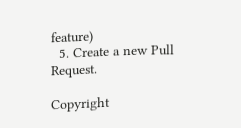feature)
  5. Create a new Pull Request.

Copyright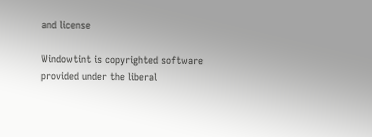and license

Windowtint is copyrighted software provided under the liberal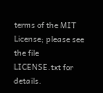terms of the MIT License; please see the file LICENSE.txt for details.